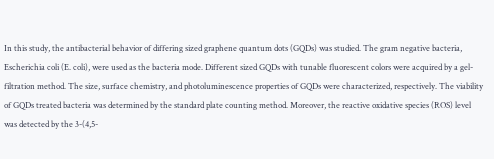In this study, the antibacterial behavior of differing sized graphene quantum dots (GQDs) was studied. The gram negative bacteria, Escherichia coli (E. coli), were used as the bacteria mode. Different sized GQDs with tunable fluorescent colors were acquired by a gel-filtration method. The size, surface chemistry, and photoluminescence properties of GQDs were characterized, respectively. The viability of GQDs treated bacteria was determined by the standard plate counting method. Moreover, the reactive oxidative species (ROS) level was detected by the 3-(4,5-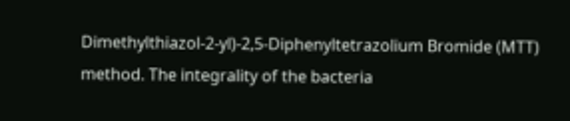Dimethylthiazol-2-yl)-2,5-Diphenyltetrazolium Bromide (MTT) method. The integrality of the bacteria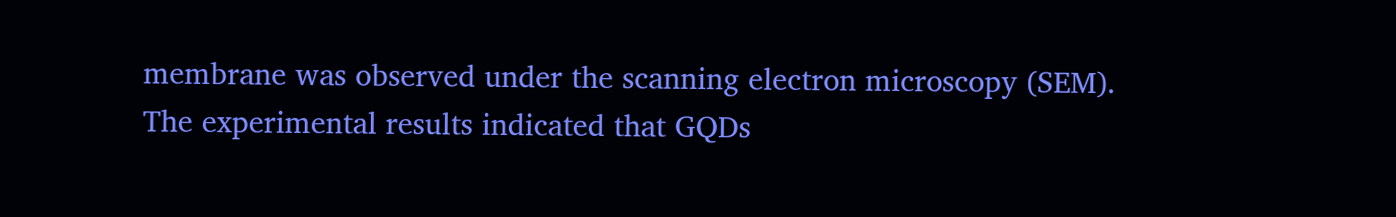membrane was observed under the scanning electron microscopy (SEM). The experimental results indicated that GQDs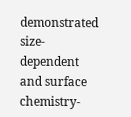demonstrated size-dependent and surface chemistry-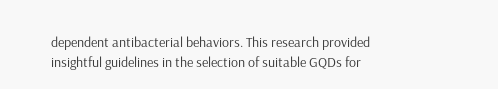dependent antibacterial behaviors. This research provided insightful guidelines in the selection of suitable GQDs for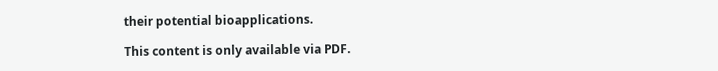their potential bioapplications.

This content is only available via PDF.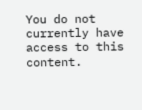You do not currently have access to this content.